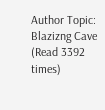Author Topic: Blazizng Cave  (Read 3392 times)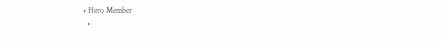• Hero Member
  •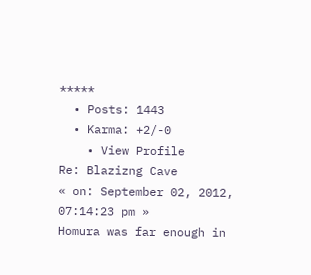*****
  • Posts: 1443
  • Karma: +2/-0
    • View Profile
Re: Blazizng Cave
« on: September 02, 2012, 07:14:23 pm »
Homura was far enough in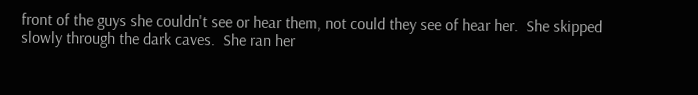front of the guys she couldn't see or hear them, not could they see of hear her.  She skipped slowly through the dark caves.  She ran her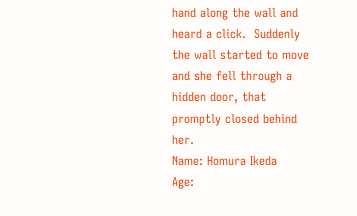hand along the wall and heard a click.  Suddenly the wall started to move and she fell through a hidden door, that promptly closed behind her.
Name: Homura Ikeda
Age: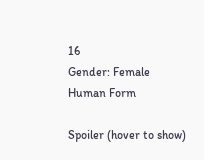16
Gender: Female
Human Form

Spoiler (hover to show)